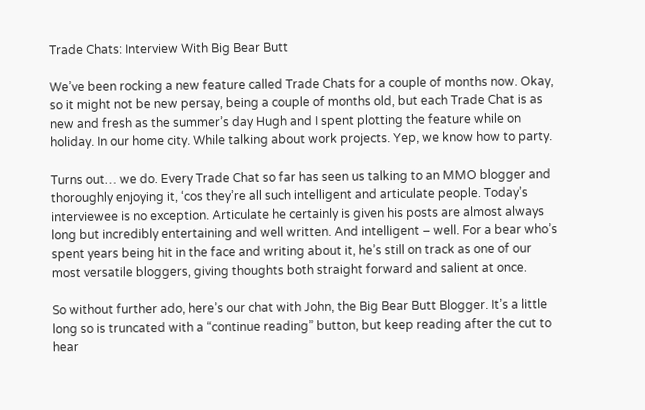Trade Chats: Interview With Big Bear Butt

We’ve been rocking a new feature called Trade Chats for a couple of months now. Okay, so it might not be new persay, being a couple of months old, but each Trade Chat is as new and fresh as the summer’s day Hugh and I spent plotting the feature while on holiday. In our home city. While talking about work projects. Yep, we know how to party.

Turns out… we do. Every Trade Chat so far has seen us talking to an MMO blogger and thoroughly enjoying it, ‘cos they’re all such intelligent and articulate people. Today’s interviewee is no exception. Articulate he certainly is given his posts are almost always long but incredibly entertaining and well written. And intelligent – well. For a bear who’s spent years being hit in the face and writing about it, he’s still on track as one of our most versatile bloggers, giving thoughts both straight forward and salient at once.

So without further ado, here’s our chat with John, the Big Bear Butt Blogger. It’s a little long so is truncated with a “continue reading” button, but keep reading after the cut to hear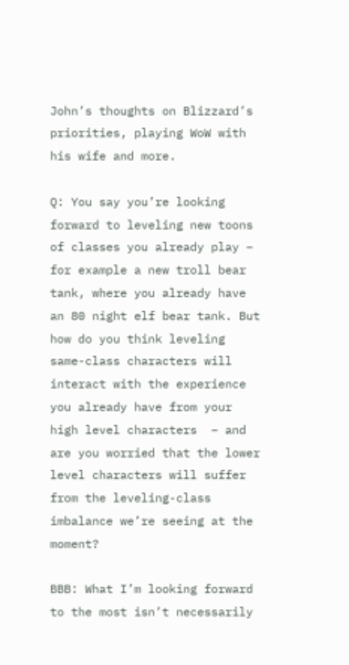John’s thoughts on Blizzard’s priorities, playing WoW with his wife and more.

Q: You say you’re looking forward to leveling new toons of classes you already play – for example a new troll bear tank, where you already have an 80 night elf bear tank. But how do you think leveling same-class characters will interact with the experience you already have from your high level characters  – and are you worried that the lower level characters will suffer from the leveling-class imbalance we’re seeing at the moment?

BBB: What I’m looking forward to the most isn’t necessarily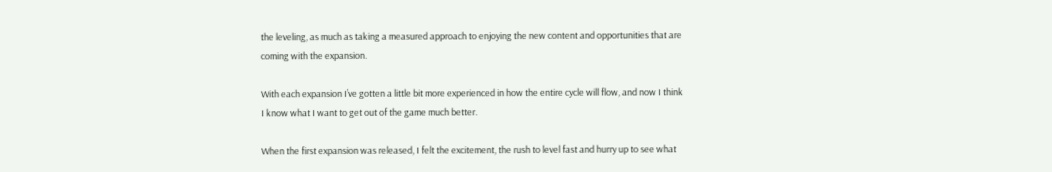the leveling, as much as taking a measured approach to enjoying the new content and opportunities that are coming with the expansion.

With each expansion I’ve gotten a little bit more experienced in how the entire cycle will flow, and now I think I know what I want to get out of the game much better.

When the first expansion was released, I felt the excitement, the rush to level fast and hurry up to see what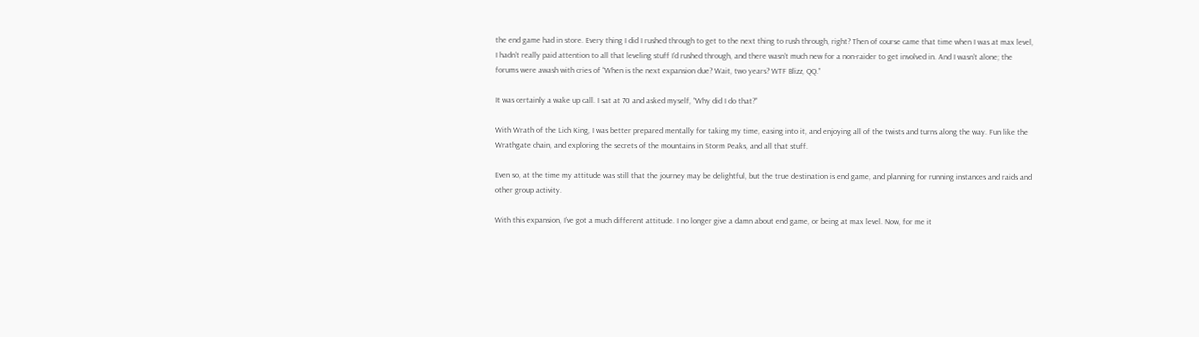the end game had in store. Every thing I did I rushed through to get to the next thing to rush through, right? Then of course came that time when I was at max level, I hadn’t really paid attention to all that leveling stuff I’d rushed through, and there wasn’t much new for a non-raider to get involved in. And I wasn’t alone; the forums were awash with cries of “When is the next expansion due? Wait, two years? WTF Blizz, QQ.”

It was certainly a wake up call. I sat at 70 and asked myself, “Why did I do that?”

With Wrath of the Lich King, I was better prepared mentally for taking my time, easing into it, and enjoying all of the twists and turns along the way. Fun like the Wrathgate chain, and exploring the secrets of the mountains in Storm Peaks, and all that stuff.

Even so, at the time my attitude was still that the journey may be delightful, but the true destination is end game, and planning for running instances and raids and other group activity.

With this expansion, I’ve got a much different attitude. I no longer give a damn about end game, or being at max level. Now, for me it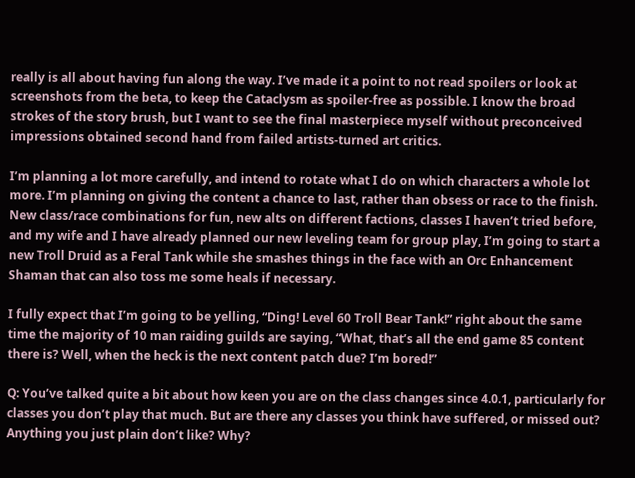really is all about having fun along the way. I’ve made it a point to not read spoilers or look at screenshots from the beta, to keep the Cataclysm as spoiler-free as possible. I know the broad strokes of the story brush, but I want to see the final masterpiece myself without preconceived impressions obtained second hand from failed artists-turned art critics.

I’m planning a lot more carefully, and intend to rotate what I do on which characters a whole lot more. I’m planning on giving the content a chance to last, rather than obsess or race to the finish. New class/race combinations for fun, new alts on different factions, classes I haven’t tried before, and my wife and I have already planned our new leveling team for group play, I’m going to start a new Troll Druid as a Feral Tank while she smashes things in the face with an Orc Enhancement Shaman that can also toss me some heals if necessary.

I fully expect that I’m going to be yelling, “Ding! Level 60 Troll Bear Tank!” right about the same time the majority of 10 man raiding guilds are saying, “What, that’s all the end game 85 content there is? Well, when the heck is the next content patch due? I’m bored!”

Q: You’ve talked quite a bit about how keen you are on the class changes since 4.0.1, particularly for classes you don’t play that much. But are there any classes you think have suffered, or missed out? Anything you just plain don’t like? Why?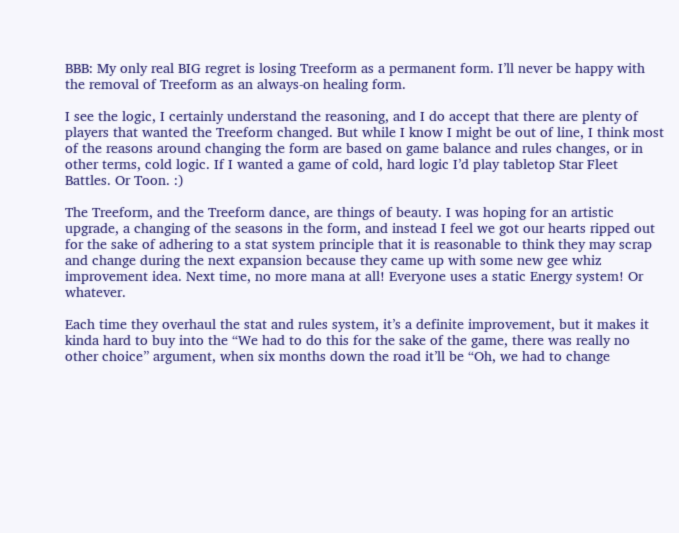BBB: My only real BIG regret is losing Treeform as a permanent form. I’ll never be happy with the removal of Treeform as an always-on healing form.

I see the logic, I certainly understand the reasoning, and I do accept that there are plenty of players that wanted the Treeform changed. But while I know I might be out of line, I think most of the reasons around changing the form are based on game balance and rules changes, or in other terms, cold logic. If I wanted a game of cold, hard logic I’d play tabletop Star Fleet Battles. Or Toon. :)

The Treeform, and the Treeform dance, are things of beauty. I was hoping for an artistic upgrade, a changing of the seasons in the form, and instead I feel we got our hearts ripped out for the sake of adhering to a stat system principle that it is reasonable to think they may scrap and change during the next expansion because they came up with some new gee whiz improvement idea. Next time, no more mana at all! Everyone uses a static Energy system! Or whatever.

Each time they overhaul the stat and rules system, it’s a definite improvement, but it makes it kinda hard to buy into the “We had to do this for the sake of the game, there was really no other choice” argument, when six months down the road it’ll be “Oh, we had to change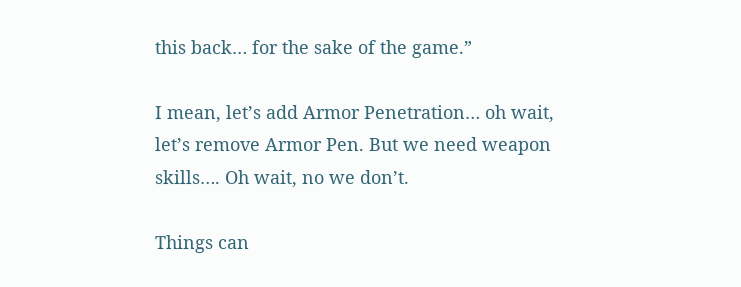this back… for the sake of the game.”

I mean, let’s add Armor Penetration… oh wait, let’s remove Armor Pen. But we need weapon skills…. Oh wait, no we don’t.

Things can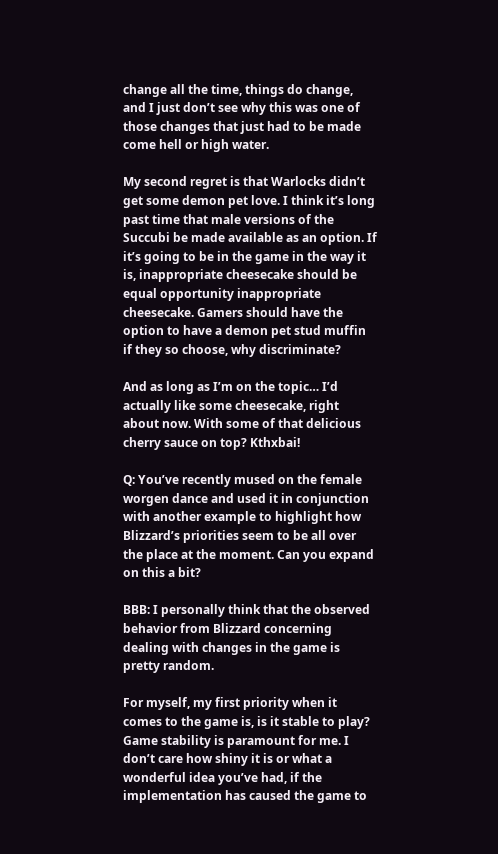change all the time, things do change, and I just don’t see why this was one of those changes that just had to be made come hell or high water.

My second regret is that Warlocks didn’t get some demon pet love. I think it’s long past time that male versions of the Succubi be made available as an option. If it’s going to be in the game in the way it is, inappropriate cheesecake should be equal opportunity inappropriate cheesecake. Gamers should have the option to have a demon pet stud muffin if they so choose, why discriminate?

And as long as I’m on the topic… I’d actually like some cheesecake, right about now. With some of that delicious cherry sauce on top? Kthxbai!

Q: You’ve recently mused on the female worgen dance and used it in conjunction with another example to highlight how Blizzard’s priorities seem to be all over the place at the moment. Can you expand on this a bit?

BBB: I personally think that the observed behavior from Blizzard concerning dealing with changes in the game is pretty random.

For myself, my first priority when it comes to the game is, is it stable to play? Game stability is paramount for me. I don’t care how shiny it is or what a wonderful idea you’ve had, if the implementation has caused the game to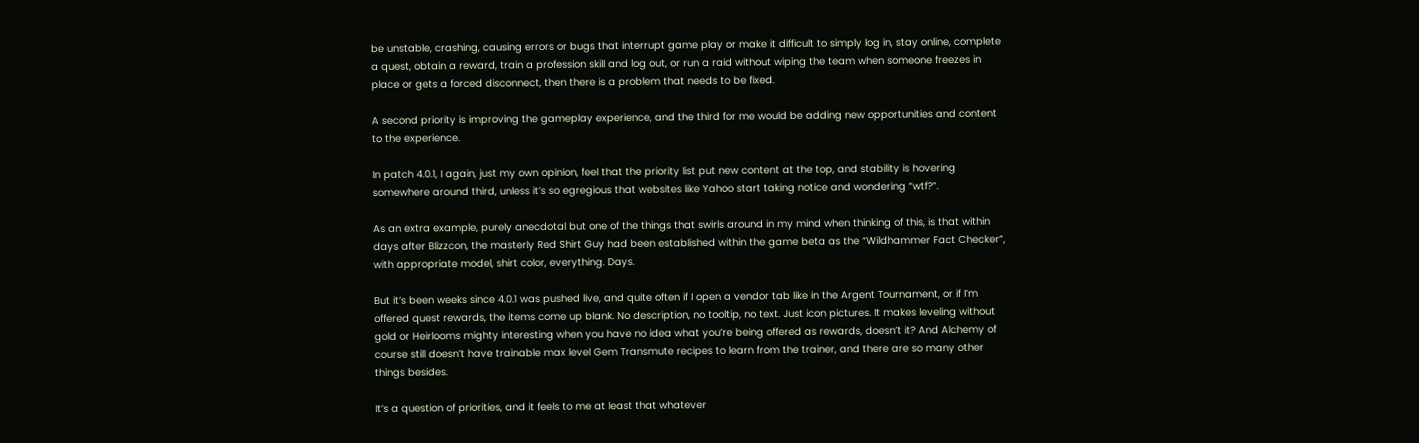be unstable, crashing, causing errors or bugs that interrupt game play or make it difficult to simply log in, stay online, complete a quest, obtain a reward, train a profession skill and log out, or run a raid without wiping the team when someone freezes in place or gets a forced disconnect, then there is a problem that needs to be fixed.

A second priority is improving the gameplay experience, and the third for me would be adding new opportunities and content to the experience.

In patch 4.0.1, I again, just my own opinion, feel that the priority list put new content at the top, and stability is hovering somewhere around third, unless it’s so egregious that websites like Yahoo start taking notice and wondering “wtf?”.

As an extra example, purely anecdotal but one of the things that swirls around in my mind when thinking of this, is that within days after Blizzcon, the masterly Red Shirt Guy had been established within the game beta as the “Wildhammer Fact Checker”, with appropriate model, shirt color, everything. Days.

But it’s been weeks since 4.0.1 was pushed live, and quite often if I open a vendor tab like in the Argent Tournament, or if I’m offered quest rewards, the items come up blank. No description, no tooltip, no text. Just icon pictures. It makes leveling without gold or Heirlooms mighty interesting when you have no idea what you’re being offered as rewards, doesn’t it? And Alchemy of course still doesn’t have trainable max level Gem Transmute recipes to learn from the trainer, and there are so many other things besides.

It’s a question of priorities, and it feels to me at least that whatever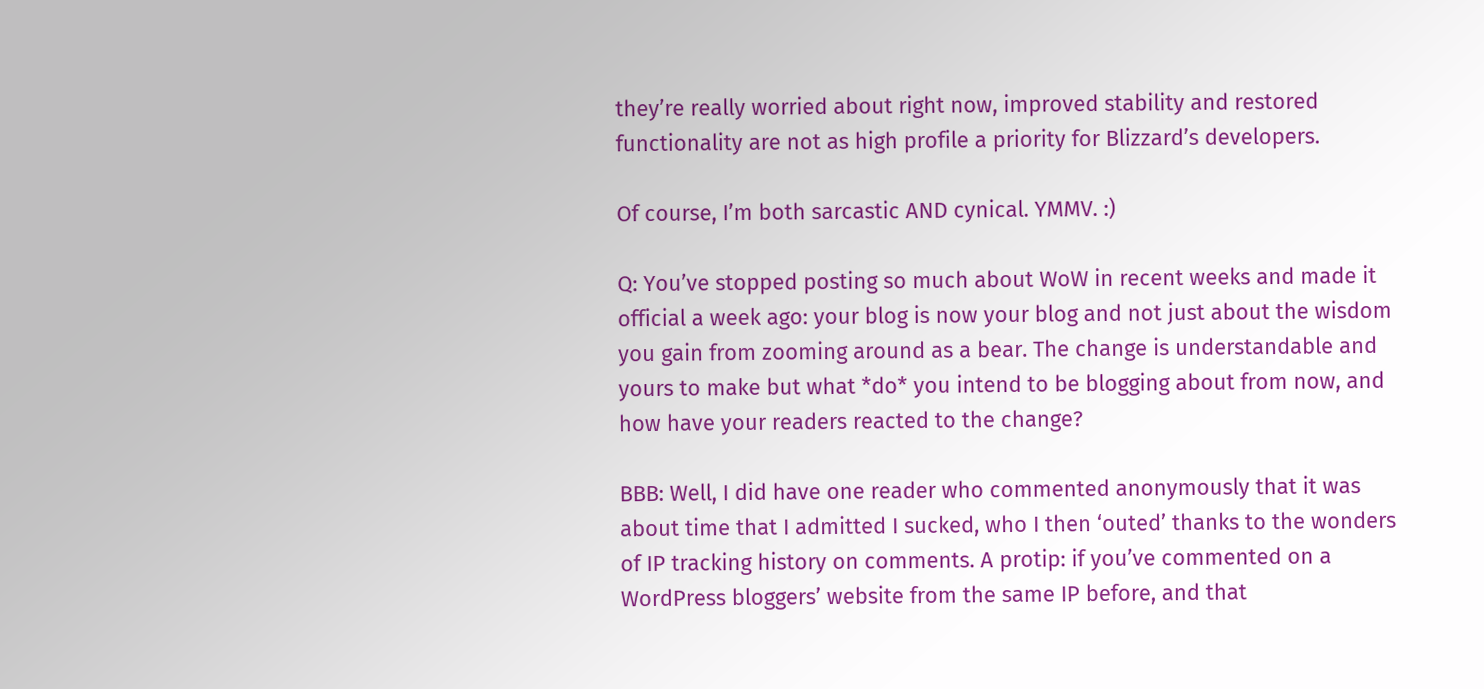they’re really worried about right now, improved stability and restored functionality are not as high profile a priority for Blizzard’s developers.

Of course, I’m both sarcastic AND cynical. YMMV. :)

Q: You’ve stopped posting so much about WoW in recent weeks and made it official a week ago: your blog is now your blog and not just about the wisdom you gain from zooming around as a bear. The change is understandable and yours to make but what *do* you intend to be blogging about from now, and how have your readers reacted to the change?

BBB: Well, I did have one reader who commented anonymously that it was about time that I admitted I sucked, who I then ‘outed’ thanks to the wonders of IP tracking history on comments. A protip: if you’ve commented on a WordPress bloggers’ website from the same IP before, and that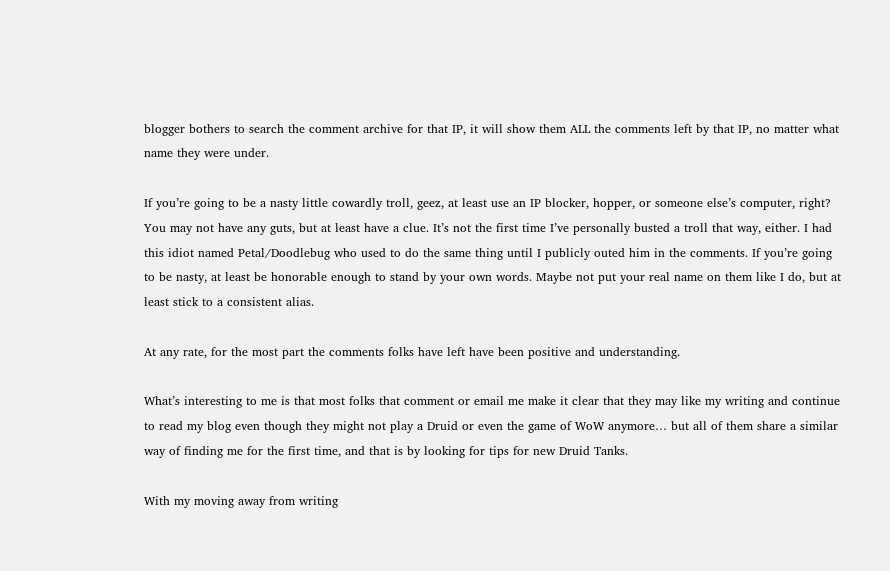blogger bothers to search the comment archive for that IP, it will show them ALL the comments left by that IP, no matter what name they were under.

If you’re going to be a nasty little cowardly troll, geez, at least use an IP blocker, hopper, or someone else’s computer, right? You may not have any guts, but at least have a clue. It’s not the first time I’ve personally busted a troll that way, either. I had this idiot named Petal/Doodlebug who used to do the same thing until I publicly outed him in the comments. If you’re going to be nasty, at least be honorable enough to stand by your own words. Maybe not put your real name on them like I do, but at least stick to a consistent alias.

At any rate, for the most part the comments folks have left have been positive and understanding.

What’s interesting to me is that most folks that comment or email me make it clear that they may like my writing and continue to read my blog even though they might not play a Druid or even the game of WoW anymore… but all of them share a similar way of finding me for the first time, and that is by looking for tips for new Druid Tanks.

With my moving away from writing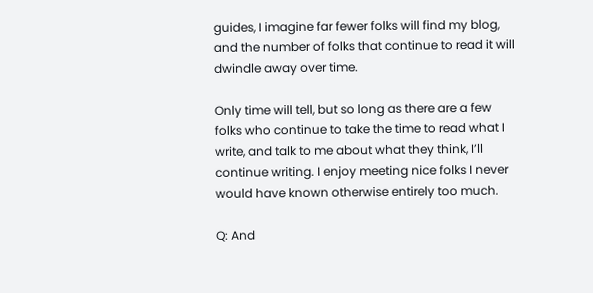guides, I imagine far fewer folks will find my blog, and the number of folks that continue to read it will dwindle away over time.

Only time will tell, but so long as there are a few folks who continue to take the time to read what I write, and talk to me about what they think, I’ll continue writing. I enjoy meeting nice folks I never would have known otherwise entirely too much.

Q: And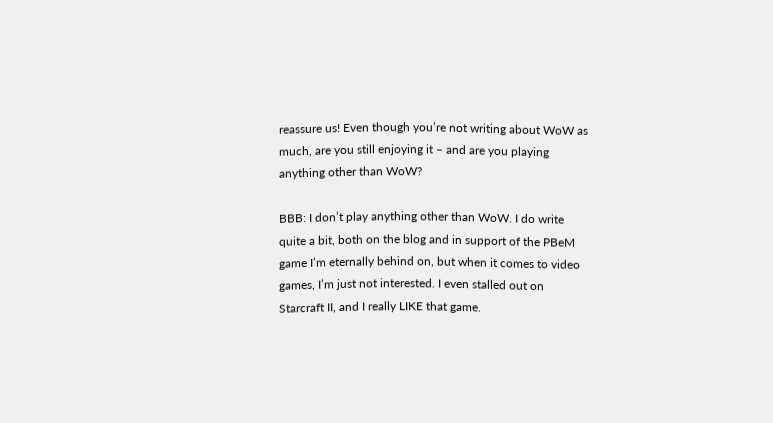reassure us! Even though you’re not writing about WoW as much, are you still enjoying it – and are you playing anything other than WoW?

BBB: I don’t play anything other than WoW. I do write quite a bit, both on the blog and in support of the PBeM game I’m eternally behind on, but when it comes to video games, I’m just not interested. I even stalled out on Starcraft II, and I really LIKE that game.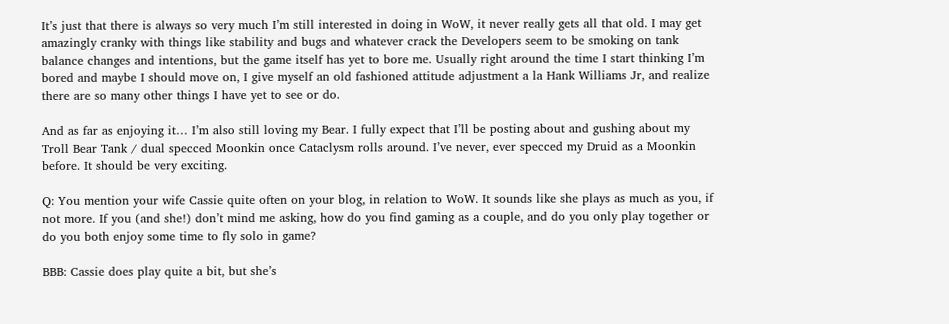It’s just that there is always so very much I’m still interested in doing in WoW, it never really gets all that old. I may get amazingly cranky with things like stability and bugs and whatever crack the Developers seem to be smoking on tank balance changes and intentions, but the game itself has yet to bore me. Usually right around the time I start thinking I’m bored and maybe I should move on, I give myself an old fashioned attitude adjustment a la Hank Williams Jr, and realize there are so many other things I have yet to see or do.

And as far as enjoying it… I’m also still loving my Bear. I fully expect that I’ll be posting about and gushing about my Troll Bear Tank / dual specced Moonkin once Cataclysm rolls around. I’ve never, ever specced my Druid as a Moonkin before. It should be very exciting.

Q: You mention your wife Cassie quite often on your blog, in relation to WoW. It sounds like she plays as much as you, if not more. If you (and she!) don’t mind me asking, how do you find gaming as a couple, and do you only play together or do you both enjoy some time to fly solo in game?

BBB: Cassie does play quite a bit, but she’s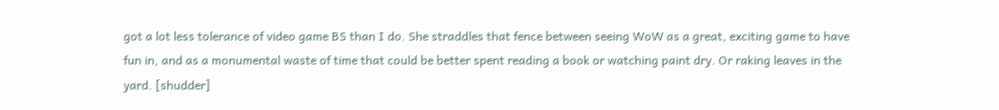got a lot less tolerance of video game BS than I do. She straddles that fence between seeing WoW as a great, exciting game to have fun in, and as a monumental waste of time that could be better spent reading a book or watching paint dry. Or raking leaves in the yard. [shudder]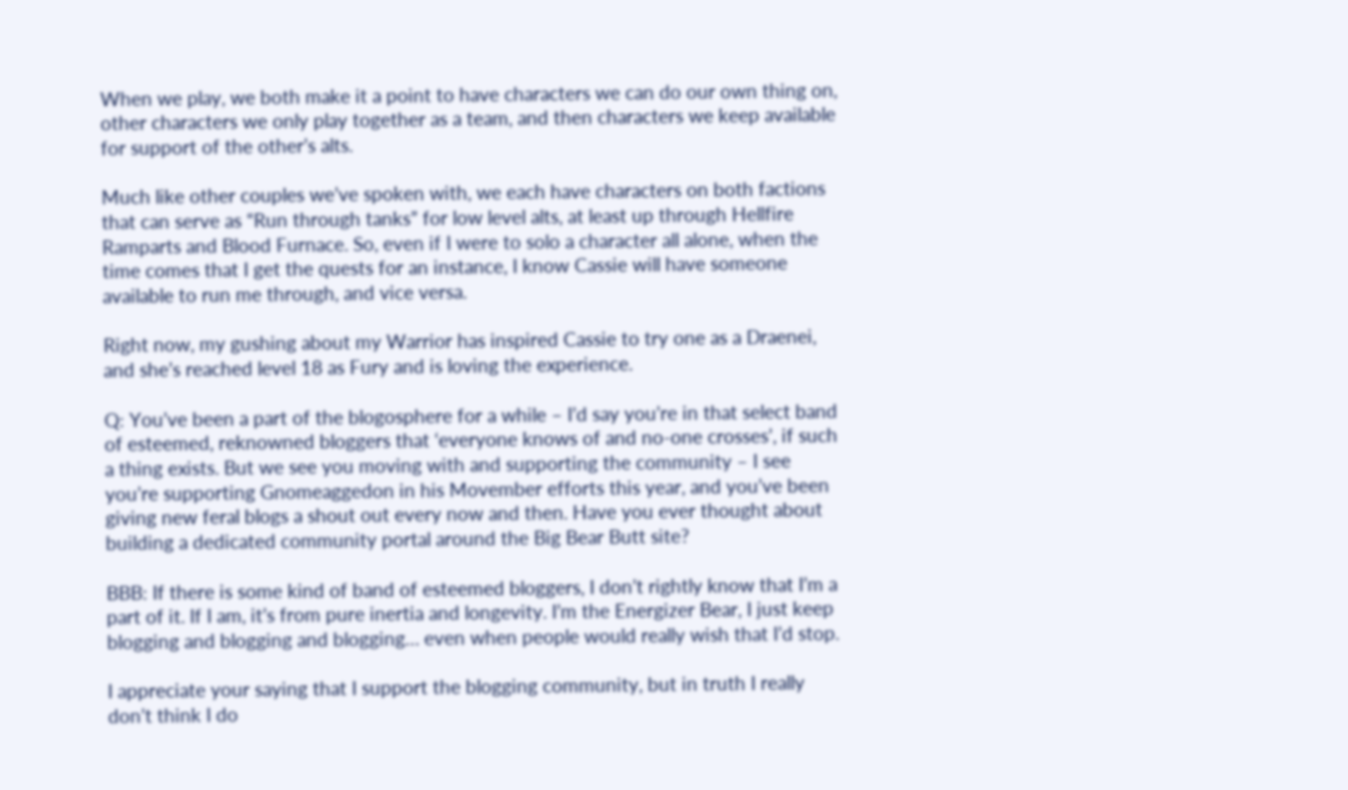When we play, we both make it a point to have characters we can do our own thing on, other characters we only play together as a team, and then characters we keep available for support of the other’s alts.

Much like other couples we’ve spoken with, we each have characters on both factions that can serve as “Run through tanks” for low level alts, at least up through Hellfire Ramparts and Blood Furnace. So, even if I were to solo a character all alone, when the time comes that I get the quests for an instance, I know Cassie will have someone available to run me through, and vice versa.

Right now, my gushing about my Warrior has inspired Cassie to try one as a Draenei, and she’s reached level 18 as Fury and is loving the experience.

Q: You’ve been a part of the blogosphere for a while – I’d say you’re in that select band of esteemed, reknowned bloggers that ‘everyone knows of and no-one crosses’, if such a thing exists. But we see you moving with and supporting the community – I see you’re supporting Gnomeaggedon in his Movember efforts this year, and you’ve been giving new feral blogs a shout out every now and then. Have you ever thought about building a dedicated community portal around the Big Bear Butt site?

BBB: If there is some kind of band of esteemed bloggers, I don’t rightly know that I’m a part of it. If I am, it’s from pure inertia and longevity. I’m the Energizer Bear, I just keep blogging and blogging and blogging… even when people would really wish that I’d stop.

I appreciate your saying that I support the blogging community, but in truth I really don’t think I do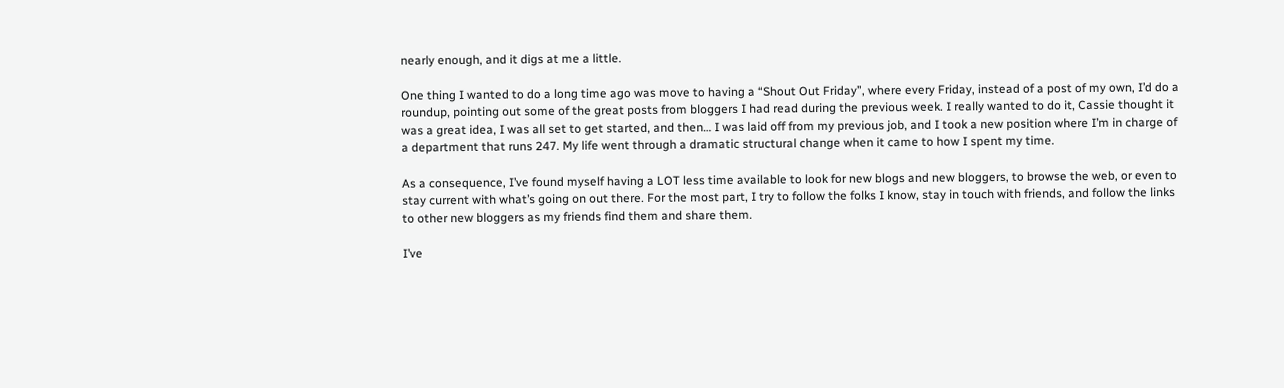nearly enough, and it digs at me a little.

One thing I wanted to do a long time ago was move to having a “Shout Out Friday”, where every Friday, instead of a post of my own, I’d do a roundup, pointing out some of the great posts from bloggers I had read during the previous week. I really wanted to do it, Cassie thought it was a great idea, I was all set to get started, and then… I was laid off from my previous job, and I took a new position where I’m in charge of a department that runs 247. My life went through a dramatic structural change when it came to how I spent my time.

As a consequence, I’ve found myself having a LOT less time available to look for new blogs and new bloggers, to browse the web, or even to stay current with what’s going on out there. For the most part, I try to follow the folks I know, stay in touch with friends, and follow the links to other new bloggers as my friends find them and share them.

I’ve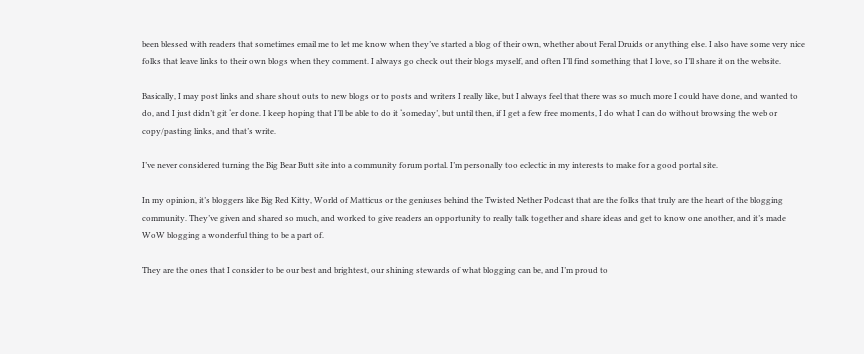been blessed with readers that sometimes email me to let me know when they’ve started a blog of their own, whether about Feral Druids or anything else. I also have some very nice folks that leave links to their own blogs when they comment. I always go check out their blogs myself, and often I’ll find something that I love, so I’ll share it on the website.

Basically, I may post links and share shout outs to new blogs or to posts and writers I really like, but I always feel that there was so much more I could have done, and wanted to do, and I just didn’t git ‘er done. I keep hoping that I’ll be able to do it ‘someday’, but until then, if I get a few free moments, I do what I can do without browsing the web or copy/pasting links, and that’s write.

I’ve never considered turning the Big Bear Butt site into a community forum portal. I’m personally too eclectic in my interests to make for a good portal site.

In my opinion, it’s bloggers like Big Red Kitty, World of Matticus or the geniuses behind the Twisted Nether Podcast that are the folks that truly are the heart of the blogging community. They’ve given and shared so much, and worked to give readers an opportunity to really talk together and share ideas and get to know one another, and it’s made WoW blogging a wonderful thing to be a part of.

They are the ones that I consider to be our best and brightest, our shining stewards of what blogging can be, and I’m proud to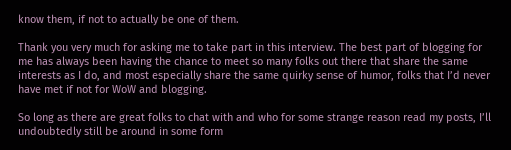know them, if not to actually be one of them.

Thank you very much for asking me to take part in this interview. The best part of blogging for me has always been having the chance to meet so many folks out there that share the same interests as I do, and most especially share the same quirky sense of humor, folks that I’d never have met if not for WoW and blogging.

So long as there are great folks to chat with and who for some strange reason read my posts, I’ll undoubtedly still be around in some form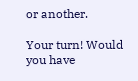or another.

Your turn! Would you have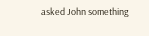asked John something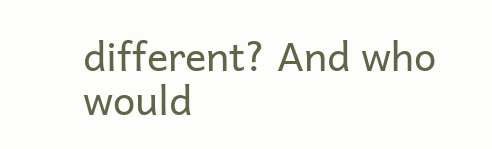different? And who would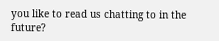you like to read us chatting to in the future?